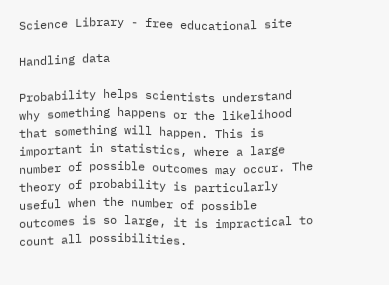Science Library - free educational site

Handling data

Probability helps scientists understand why something happens or the likelihood that something will happen. This is important in statistics, where a large number of possible outcomes may occur. The theory of probability is particularly useful when the number of possible outcomes is so large, it is impractical to count all possibilities.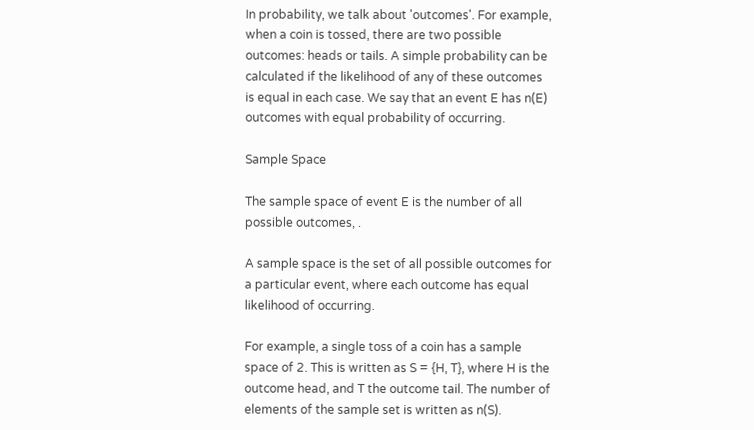In probability, we talk about 'outcomes'. For example, when a coin is tossed, there are two possible outcomes: heads or tails. A simple probability can be calculated if the likelihood of any of these outcomes is equal in each case. We say that an event E has n(E) outcomes with equal probability of occurring.

Sample Space

The sample space of event E is the number of all possible outcomes, .

A sample space is the set of all possible outcomes for a particular event, where each outcome has equal likelihood of occurring.

For example, a single toss of a coin has a sample space of 2. This is written as S = {H, T}, where H is the outcome head, and T the outcome tail. The number of elements of the sample set is written as n(S).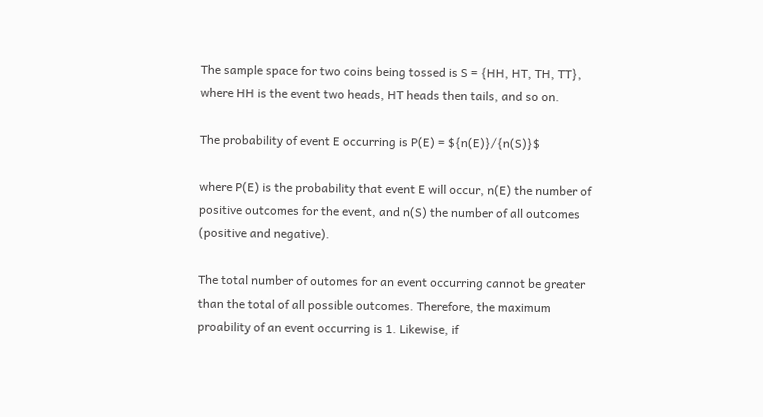The sample space for two coins being tossed is S = {HH, HT, TH, TT}, where HH is the event two heads, HT heads then tails, and so on.

The probability of event E occurring is P(E) = ${n(E)}/{n(S)}$

where P(E) is the probability that event E will occur, n(E) the number of positive outcomes for the event, and n(S) the number of all outcomes (positive and negative).

The total number of outomes for an event occurring cannot be greater than the total of all possible outcomes. Therefore, the maximum proability of an event occurring is 1. Likewise, if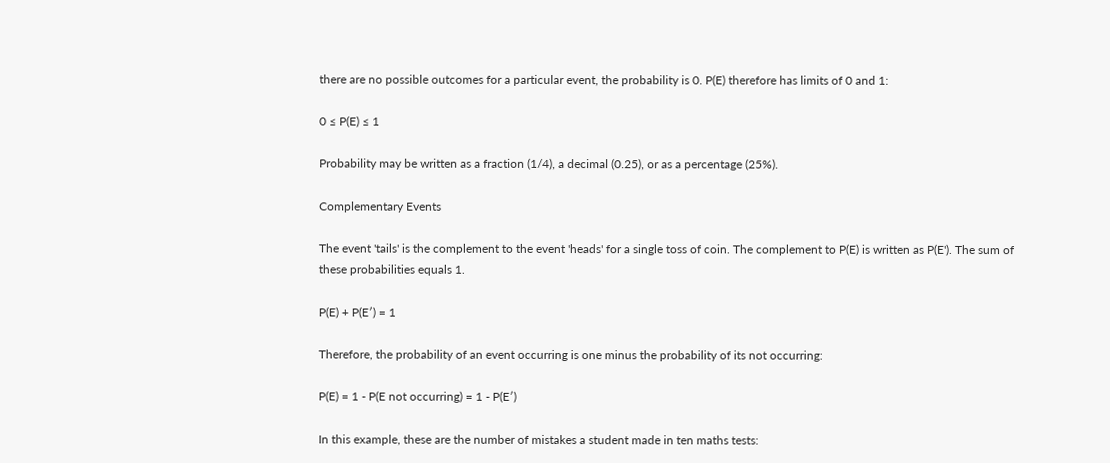there are no possible outcomes for a particular event, the probability is 0. P(E) therefore has limits of 0 and 1:

0 ≤ P(E) ≤ 1

Probability may be written as a fraction (1/4), a decimal (0.25), or as a percentage (25%).

Complementary Events

The event 'tails' is the complement to the event 'heads' for a single toss of coin. The complement to P(E) is written as P(E'). The sum of these probabilities equals 1.

P(E) + P(E′) = 1

Therefore, the probability of an event occurring is one minus the probability of its not occurring:

P(E) = 1 - P(E not occurring) = 1 - P(E′)

In this example, these are the number of mistakes a student made in ten maths tests: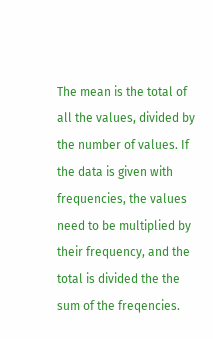The mean is the total of all the values, divided by the number of values. If the data is given with frequencies, the values need to be multiplied by their frequency, and the total is divided the the sum of the freqencies.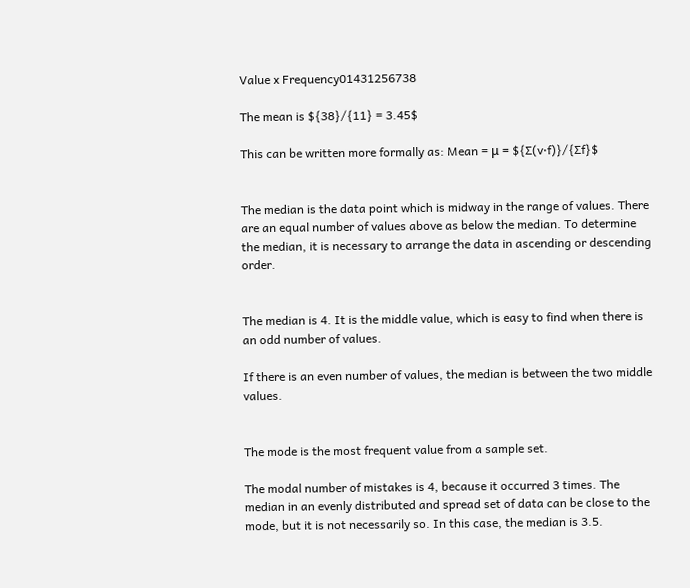Value x Frequency01431256738

The mean is ${38}/{11} = 3.45$

This can be written more formally as: Mean = μ = ${∑(v⋅f)}/{∑f}$


The median is the data point which is midway in the range of values. There are an equal number of values above as below the median. To determine the median, it is necessary to arrange the data in ascending or descending order.


The median is 4. It is the middle value, which is easy to find when there is an odd number of values.

If there is an even number of values, the median is between the two middle values.


The mode is the most frequent value from a sample set.

The modal number of mistakes is 4, because it occurred 3 times. The median in an evenly distributed and spread set of data can be close to the mode, but it is not necessarily so. In this case, the median is 3.5.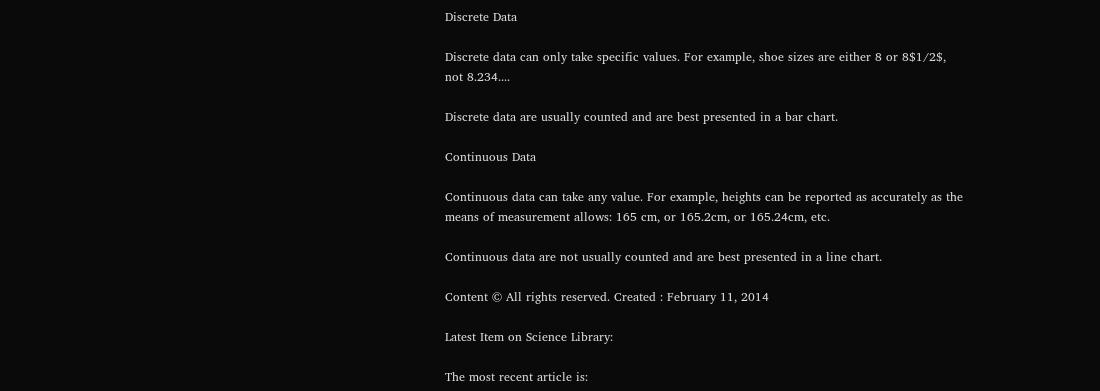Discrete Data

Discrete data can only take specific values. For example, shoe sizes are either 8 or 8$1/2$, not 8.234....

Discrete data are usually counted and are best presented in a bar chart.

Continuous Data

Continuous data can take any value. For example, heights can be reported as accurately as the means of measurement allows: 165 cm, or 165.2cm, or 165.24cm, etc.

Continuous data are not usually counted and are best presented in a line chart.

Content © All rights reserved. Created : February 11, 2014

Latest Item on Science Library:

The most recent article is: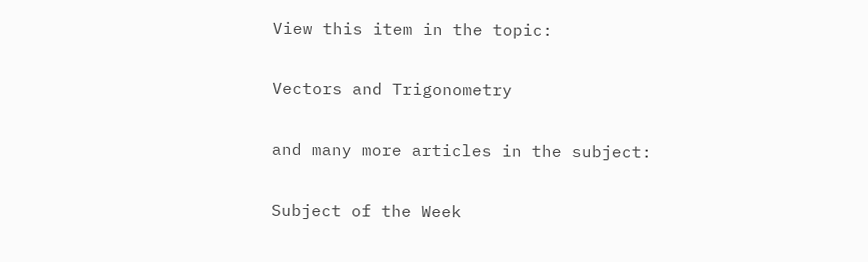View this item in the topic:

Vectors and Trigonometry

and many more articles in the subject:

Subject of the Week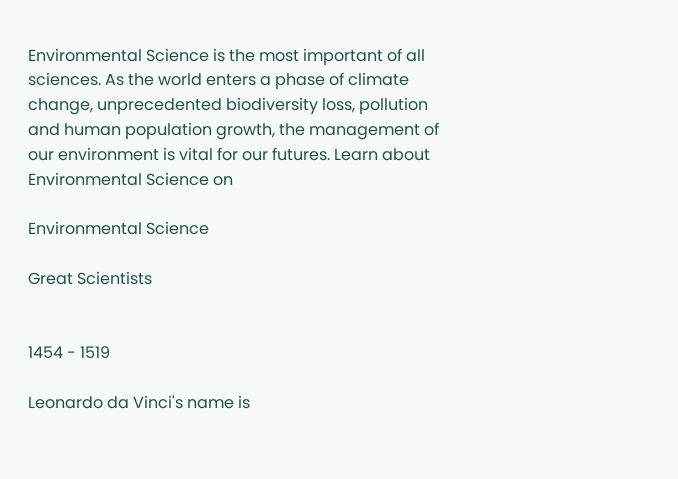Environmental Science is the most important of all sciences. As the world enters a phase of climate change, unprecedented biodiversity loss, pollution and human population growth, the management of our environment is vital for our futures. Learn about Environmental Science on

Environmental Science

Great Scientists


1454 - 1519

Leonardo da Vinci's name is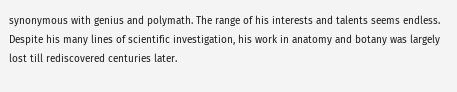synonymous with genius and polymath. The range of his interests and talents seems endless. Despite his many lines of scientific investigation, his work in anatomy and botany was largely lost till rediscovered centuries later.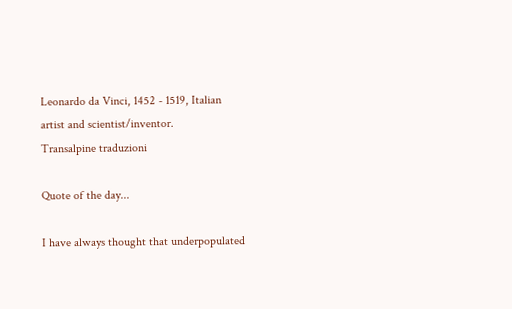Leonardo da Vinci, 1452 - 1519, Italian artist and scientist/inventor.
Transalpine traduzioni

Quote of the day...

I have always thought that underpopulated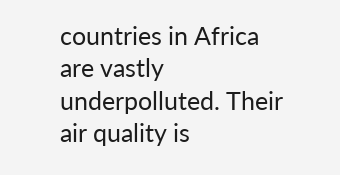countries in Africa are vastly underpolluted. Their air quality is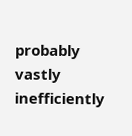probably vastly inefficiently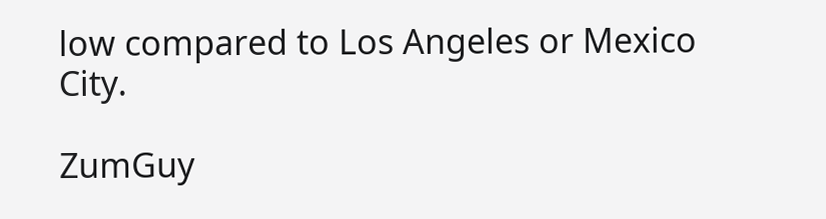low compared to Los Angeles or Mexico City.

ZumGuy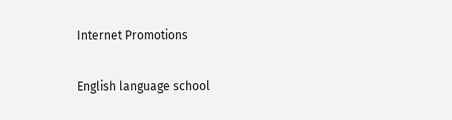Internet Promotions

English language school